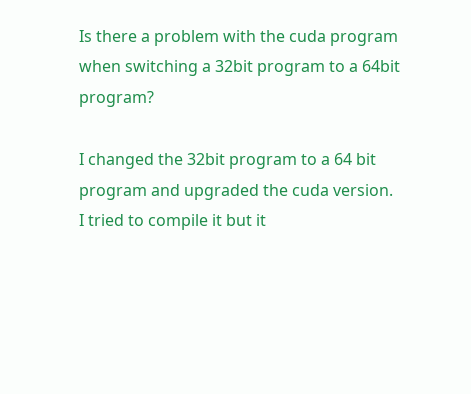Is there a problem with the cuda program when switching a 32bit program to a 64bit program?

I changed the 32bit program to a 64 bit program and upgraded the cuda version. I tried to compile it but it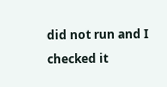did not run and I checked it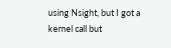using Nsight, but I got a kernel call but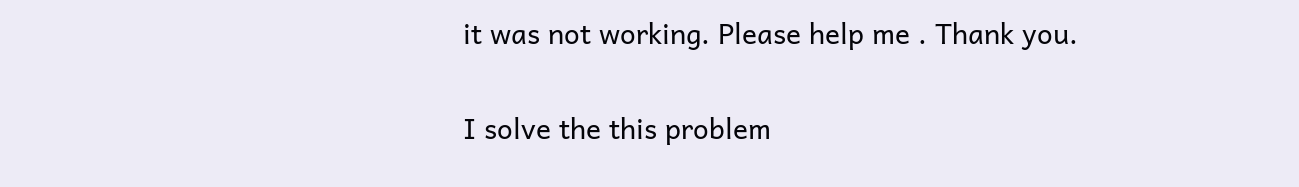it was not working. Please help me . Thank you.

I solve the this problem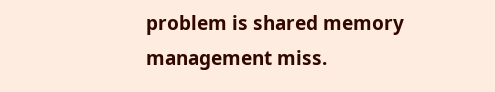problem is shared memory management miss.